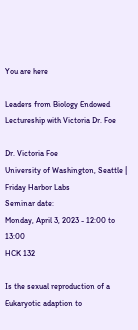You are here

Leaders from Biology Endowed Lectureship with Victoria Dr. Foe

Dr. Victoria Foe
University of Washington, Seattle | Friday Harbor Labs
Seminar date:
Monday, April 3, 2023 - 12:00 to 13:00
HCK 132

Is the sexual reproduction of a Eukaryotic adaption to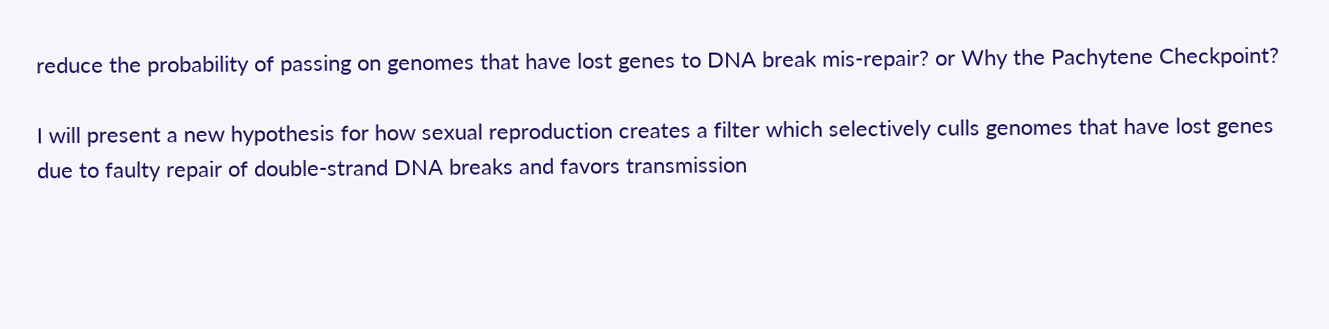reduce the probability of passing on genomes that have lost genes to DNA break mis-repair? or Why the Pachytene Checkpoint?

I will present a new hypothesis for how sexual reproduction creates a filter which selectively culls genomes that have lost genes due to faulty repair of double-strand DNA breaks and favors transmission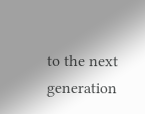to the next generation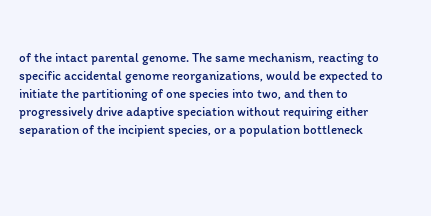of the intact parental genome. The same mechanism, reacting to specific accidental genome reorganizations, would be expected to initiate the partitioning of one species into two, and then to progressively drive adaptive speciation without requiring either separation of the incipient species, or a population bottleneck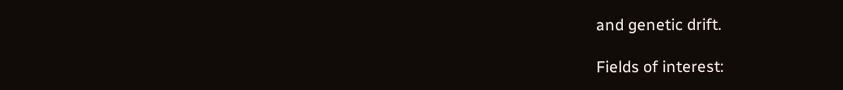and genetic drift.

Fields of interest: